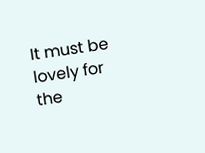It must be lovely for the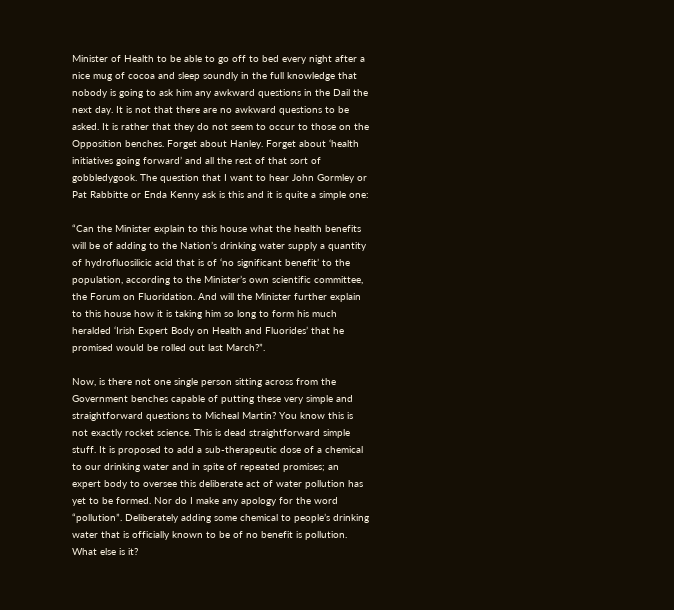Minister of Health to be able to go off to bed every night after a nice mug of cocoa and sleep soundly in the full knowledge that nobody is going to ask him any awkward questions in the Dail the next day. It is not that there are no awkward questions to be asked. It is rather that they do not seem to occur to those on the Opposition benches. Forget about Hanley. Forget about ‘health initiatives going forward’ and all the rest of that sort of gobbledygook. The question that I want to hear John Gormley or Pat Rabbitte or Enda Kenny ask is this and it is quite a simple one:

“Can the Minister explain to this house what the health benefits will be of adding to the Nation’s drinking water supply a quantity of hydrofluosilicic acid that is of ‘no significant benefit’ to the population, according to the Minister’s own scientific committee, the Forum on Fluoridation. And will the Minister further explain to this house how it is taking him so long to form his much heralded ‘Irish Expert Body on Health and Fluorides’ that he promised would be rolled out last March?”.

Now, is there not one single person sitting across from the Government benches capable of putting these very simple and straightforward questions to Micheal Martin? You know this is not exactly rocket science. This is dead straightforward simple stuff. It is proposed to add a sub-therapeutic dose of a chemical to our drinking water and in spite of repeated promises; an expert body to oversee this deliberate act of water pollution has yet to be formed. Nor do I make any apology for the word “pollution”. Deliberately adding some chemical to people’s drinking water that is officially known to be of no benefit is pollution. What else is it?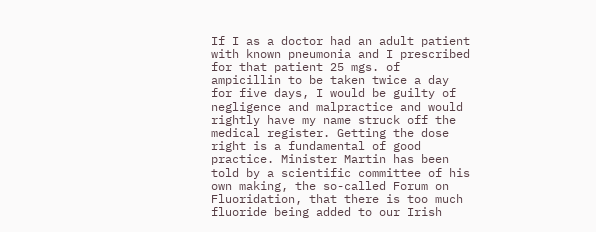If I as a doctor had an adult patient with known pneumonia and I prescribed for that patient 25 mgs. of ampicillin to be taken twice a day for five days, I would be guilty of negligence and malpractice and would rightly have my name struck off the medical register. Getting the dose right is a fundamental of good practice. Minister Martin has been told by a scientific committee of his own making, the so-called Forum on Fluoridation, that there is too much fluoride being added to our Irish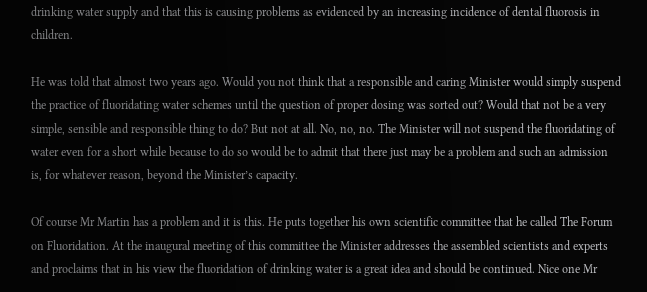drinking water supply and that this is causing problems as evidenced by an increasing incidence of dental fluorosis in children.

He was told that almost two years ago. Would you not think that a responsible and caring Minister would simply suspend the practice of fluoridating water schemes until the question of proper dosing was sorted out? Would that not be a very simple, sensible and responsible thing to do? But not at all. No, no, no. The Minister will not suspend the fluoridating of water even for a short while because to do so would be to admit that there just may be a problem and such an admission is, for whatever reason, beyond the Minister’s capacity.

Of course Mr Martin has a problem and it is this. He puts together his own scientific committee that he called The Forum on Fluoridation. At the inaugural meeting of this committee the Minister addresses the assembled scientists and experts and proclaims that in his view the fluoridation of drinking water is a great idea and should be continued. Nice one Mr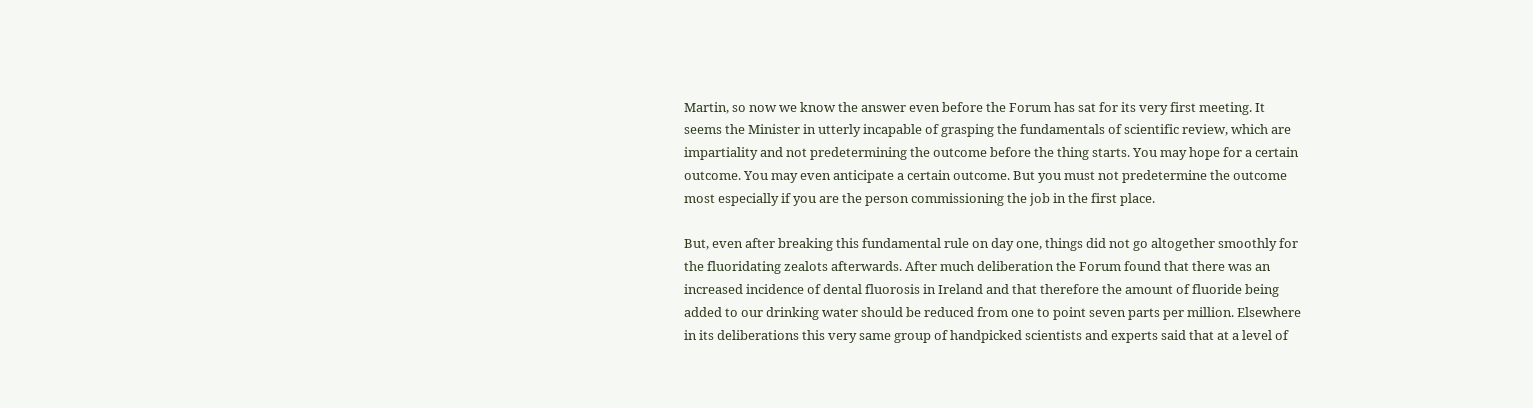Martin, so now we know the answer even before the Forum has sat for its very first meeting. It seems the Minister in utterly incapable of grasping the fundamentals of scientific review, which are impartiality and not predetermining the outcome before the thing starts. You may hope for a certain outcome. You may even anticipate a certain outcome. But you must not predetermine the outcome most especially if you are the person commissioning the job in the first place.

But, even after breaking this fundamental rule on day one, things did not go altogether smoothly for the fluoridating zealots afterwards. After much deliberation the Forum found that there was an increased incidence of dental fluorosis in Ireland and that therefore the amount of fluoride being added to our drinking water should be reduced from one to point seven parts per million. Elsewhere in its deliberations this very same group of handpicked scientists and experts said that at a level of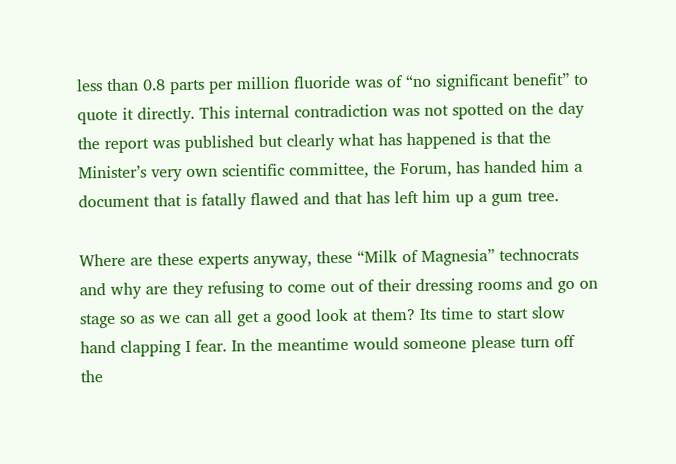less than 0.8 parts per million fluoride was of “no significant benefit” to quote it directly. This internal contradiction was not spotted on the day the report was published but clearly what has happened is that the Minister’s very own scientific committee, the Forum, has handed him a document that is fatally flawed and that has left him up a gum tree.

Where are these experts anyway, these “Milk of Magnesia” technocrats and why are they refusing to come out of their dressing rooms and go on stage so as we can all get a good look at them? Its time to start slow hand clapping I fear. In the meantime would someone please turn off the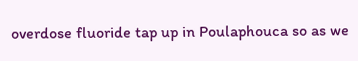overdose fluoride tap up in Poulaphouca so as we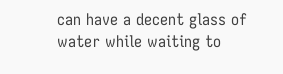can have a decent glass of water while waiting to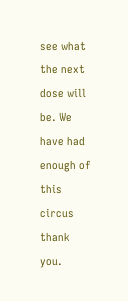see what the next dose will be. We have had enough of this circus thank you.